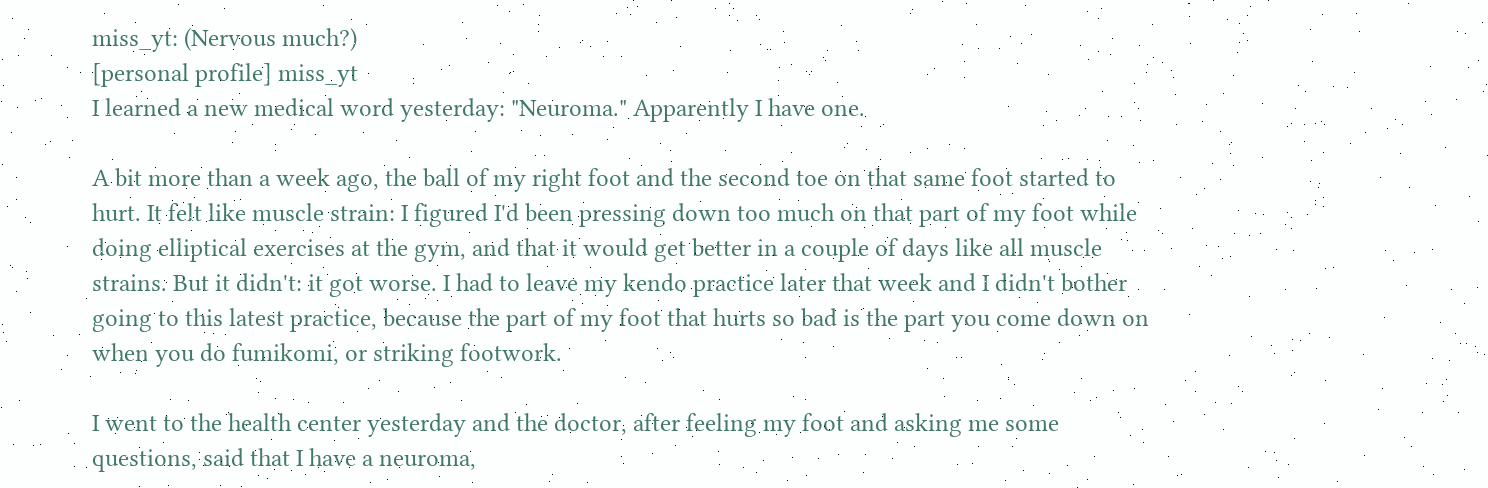miss_yt: (Nervous much?)
[personal profile] miss_yt
I learned a new medical word yesterday: "Neuroma." Apparently I have one.

A bit more than a week ago, the ball of my right foot and the second toe on that same foot started to hurt. It felt like muscle strain: I figured I'd been pressing down too much on that part of my foot while doing elliptical exercises at the gym, and that it would get better in a couple of days like all muscle strains. But it didn't: it got worse. I had to leave my kendo practice later that week and I didn't bother going to this latest practice, because the part of my foot that hurts so bad is the part you come down on when you do fumikomi, or striking footwork.

I went to the health center yesterday and the doctor, after feeling my foot and asking me some questions, said that I have a neuroma,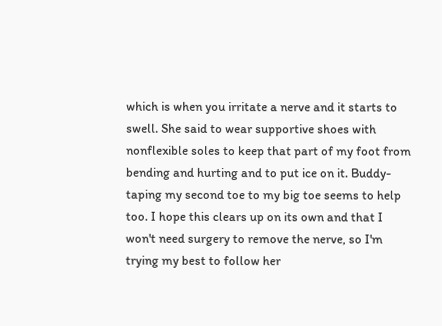which is when you irritate a nerve and it starts to swell. She said to wear supportive shoes with nonflexible soles to keep that part of my foot from bending and hurting and to put ice on it. Buddy-taping my second toe to my big toe seems to help too. I hope this clears up on its own and that I won't need surgery to remove the nerve, so I'm trying my best to follow her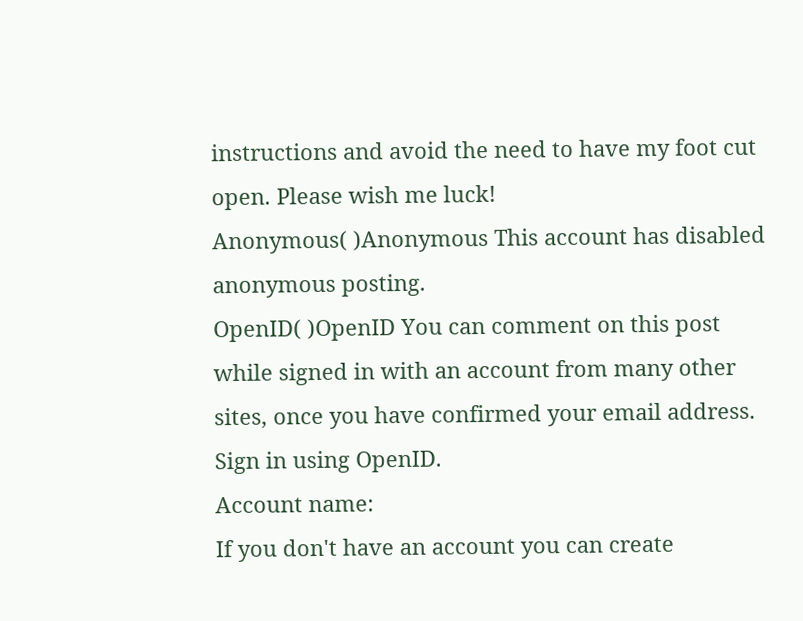instructions and avoid the need to have my foot cut open. Please wish me luck!
Anonymous( )Anonymous This account has disabled anonymous posting.
OpenID( )OpenID You can comment on this post while signed in with an account from many other sites, once you have confirmed your email address. Sign in using OpenID.
Account name:
If you don't have an account you can create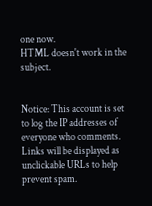one now.
HTML doesn't work in the subject.


Notice: This account is set to log the IP addresses of everyone who comments.
Links will be displayed as unclickable URLs to help prevent spam.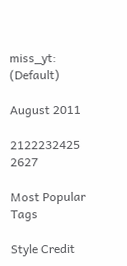miss_yt: (Default)

August 2011

2122232425 2627

Most Popular Tags

Style Credit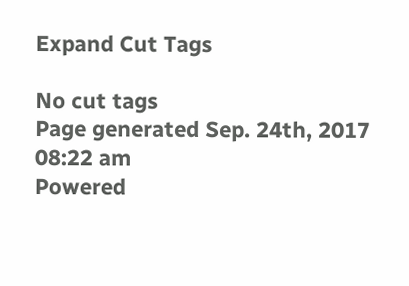Expand Cut Tags

No cut tags
Page generated Sep. 24th, 2017 08:22 am
Powered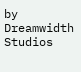by Dreamwidth Studios